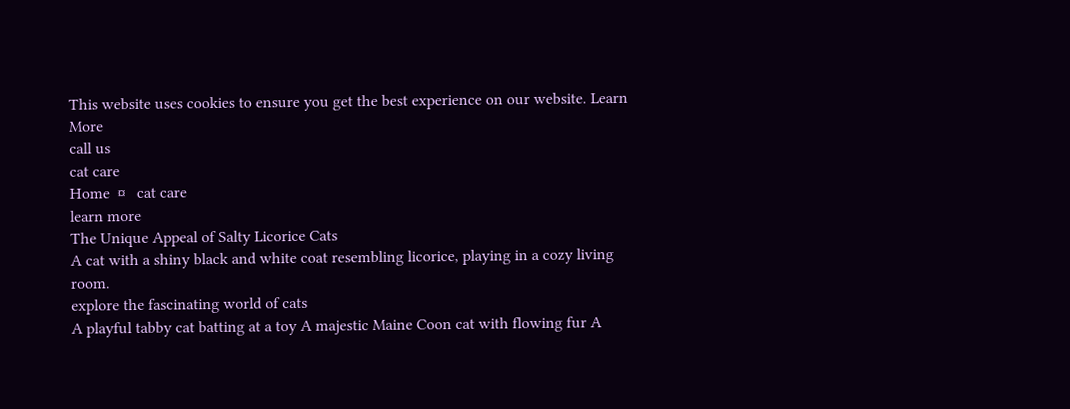This website uses cookies to ensure you get the best experience on our website. Learn More
call us
cat care
Home  ¤   cat care
learn more
The Unique Appeal of Salty Licorice Cats
A cat with a shiny black and white coat resembling licorice, playing in a cozy living room.
explore the fascinating world of cats
A playful tabby cat batting at a toy A majestic Maine Coon cat with flowing fur A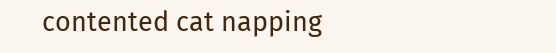contented cat napping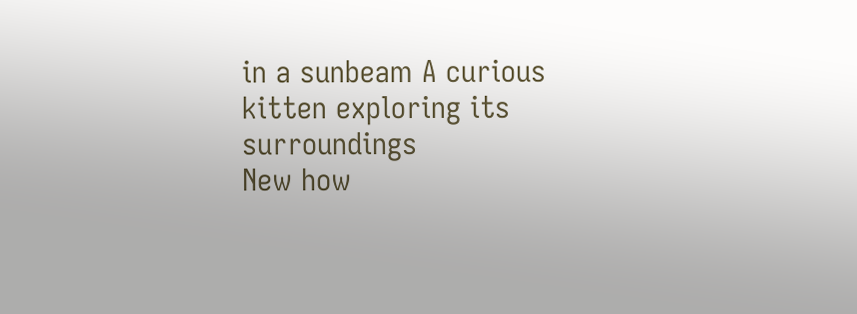in a sunbeam A curious kitten exploring its surroundings
New how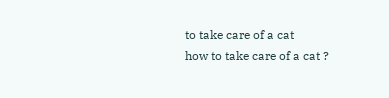to take care of a cat
how to take care of a cat ?